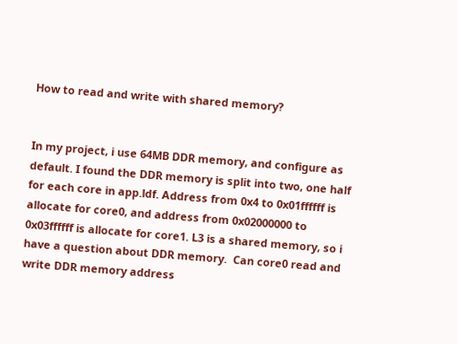How to read and write with shared memory?


In my project, i use 64MB DDR memory, and configure as default. I found the DDR memory is split into two, one half for each core in app.ldf. Address from 0x4 to 0x01ffffff is allocate for core0, and address from 0x02000000 to 0x03ffffff is allocate for core1. L3 is a shared memory, so i have a question about DDR memory.  Can core0 read and write DDR memory address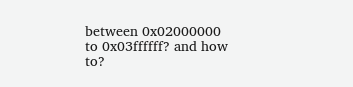between 0x02000000 to 0x03ffffff? and how to?